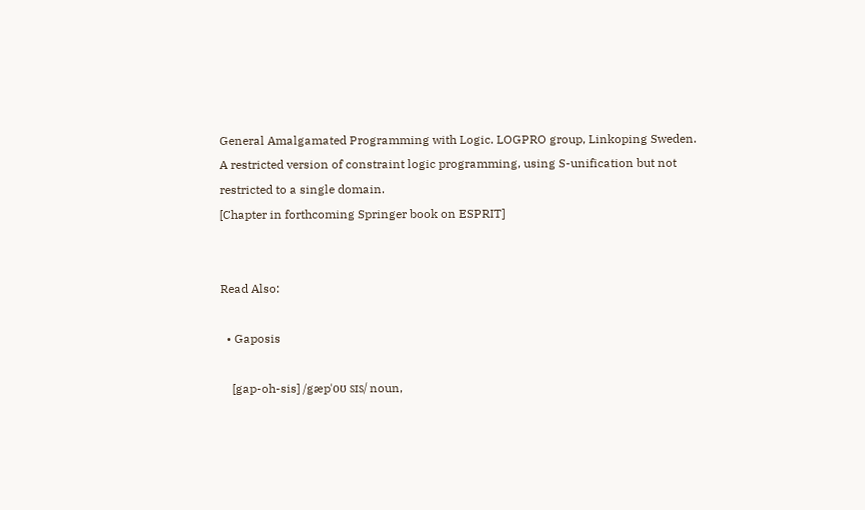General Amalgamated Programming with Logic. LOGPRO group, Linkoping Sweden. A restricted version of constraint logic programming, using S-unification but not restricted to a single domain.
[Chapter in forthcoming Springer book on ESPRIT]


Read Also:

  • Gaposis

    [gap-oh-sis] /gæpˈoʊ sɪs/ noun,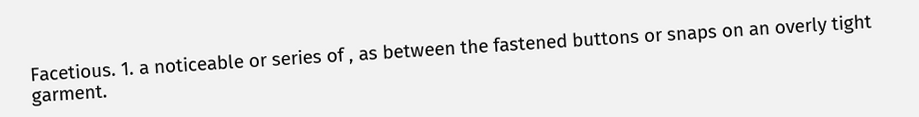Facetious. 1. a noticeable or series of , as between the fastened buttons or snaps on an overly tight garment.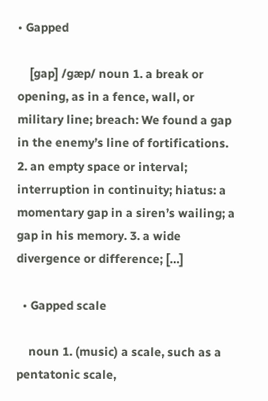• Gapped

    [gap] /gæp/ noun 1. a break or opening, as in a fence, wall, or military line; breach: We found a gap in the enemy’s line of fortifications. 2. an empty space or interval; interruption in continuity; hiatus: a momentary gap in a siren’s wailing; a gap in his memory. 3. a wide divergence or difference; […]

  • Gapped scale

    noun 1. (music) a scale, such as a pentatonic scale,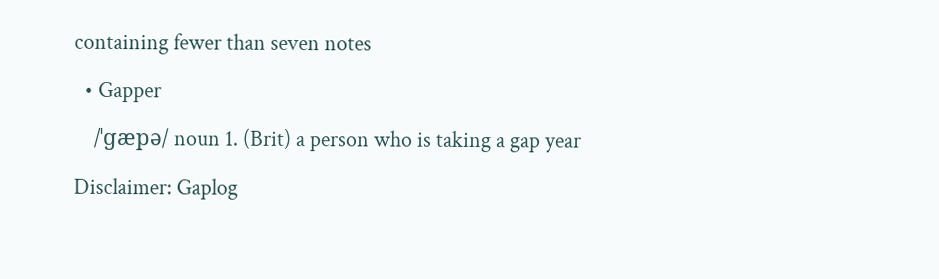containing fewer than seven notes

  • Gapper

    /ˈɡæpə/ noun 1. (Brit) a person who is taking a gap year

Disclaimer: Gaplog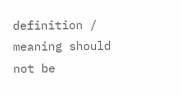definition / meaning should not be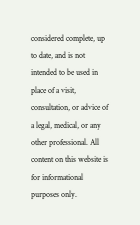considered complete, up to date, and is not intended to be used in place of a visit, consultation, or advice of a legal, medical, or any other professional. All content on this website is for informational purposes only.